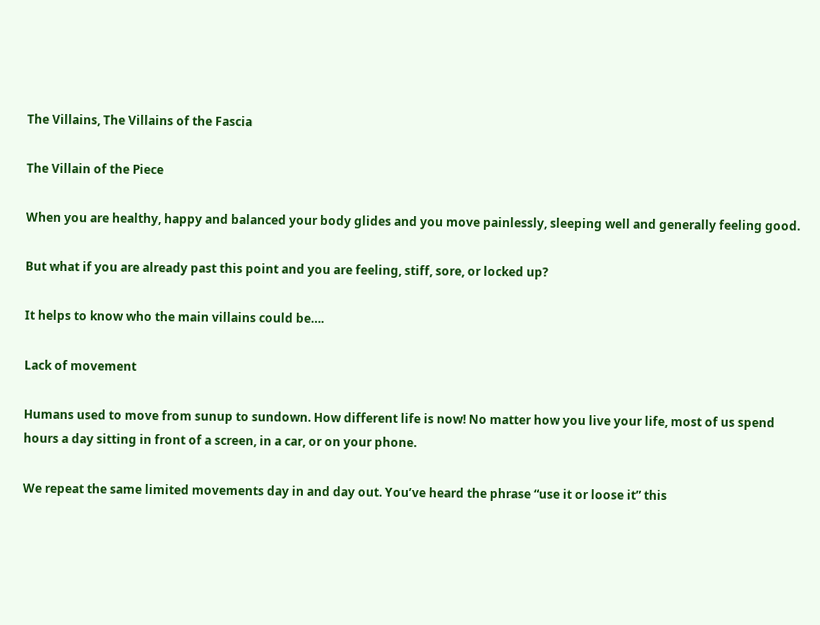The Villains, The Villains of the Fascia

The Villain of the Piece

When you are healthy, happy and balanced your body glides and you move painlessly, sleeping well and generally feeling good.

But what if you are already past this point and you are feeling, stiff, sore, or locked up?

It helps to know who the main villains could be….

Lack of movement

Humans used to move from sunup to sundown. How different life is now! No matter how you live your life, most of us spend hours a day sitting in front of a screen, in a car, or on your phone.

We repeat the same limited movements day in and day out. You’ve heard the phrase “use it or loose it” this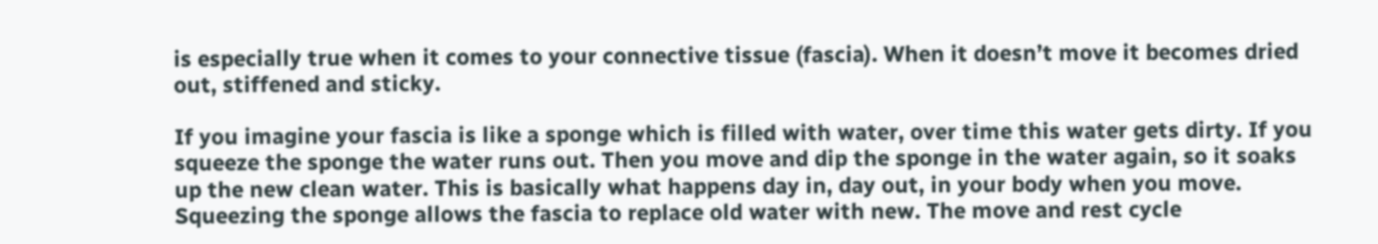is especially true when it comes to your connective tissue (fascia). When it doesn’t move it becomes dried out, stiffened and sticky.

If you imagine your fascia is like a sponge which is filled with water, over time this water gets dirty. If you squeeze the sponge the water runs out. Then you move and dip the sponge in the water again, so it soaks up the new clean water. This is basically what happens day in, day out, in your body when you move. Squeezing the sponge allows the fascia to replace old water with new. The move and rest cycle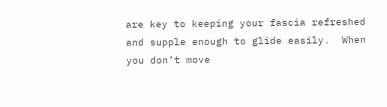are key to keeping your fascia refreshed and supple enough to glide easily.  When you don’t move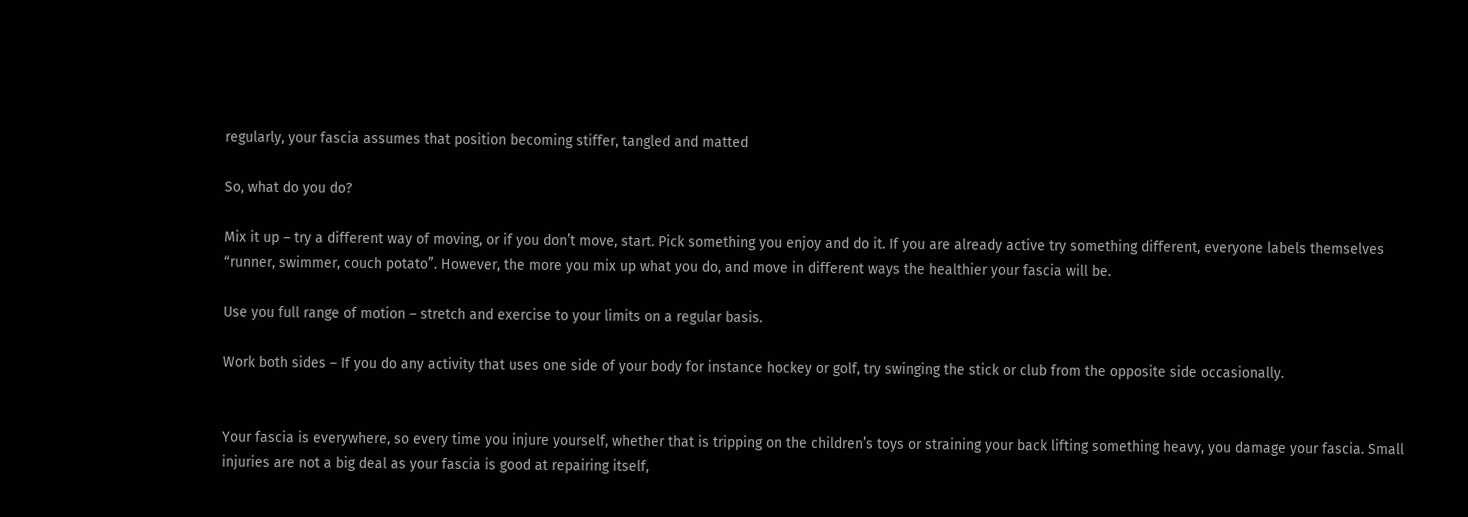regularly, your fascia assumes that position becoming stiffer, tangled and matted

So, what do you do?

Mix it up – try a different way of moving, or if you don’t move, start. Pick something you enjoy and do it. If you are already active try something different, everyone labels themselves “runner, swimmer, couch potato”. However, the more you mix up what you do, and move in different ways the healthier your fascia will be.

Use you full range of motion – stretch and exercise to your limits on a regular basis.

Work both sides – If you do any activity that uses one side of your body for instance hockey or golf, try swinging the stick or club from the opposite side occasionally.


Your fascia is everywhere, so every time you injure yourself, whether that is tripping on the children’s toys or straining your back lifting something heavy, you damage your fascia. Small injuries are not a big deal as your fascia is good at repairing itself,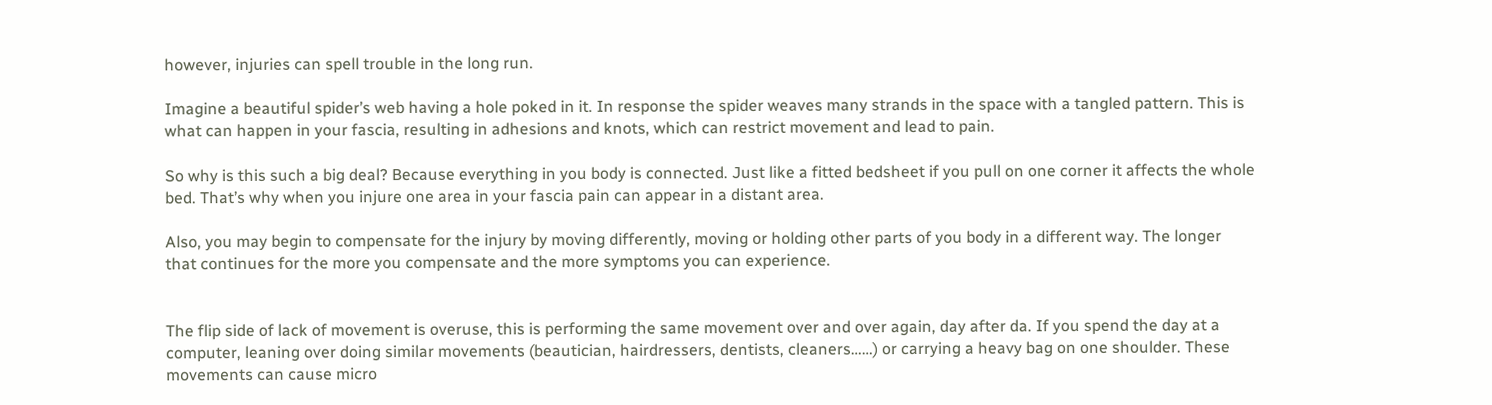however, injuries can spell trouble in the long run.

Imagine a beautiful spider’s web having a hole poked in it. In response the spider weaves many strands in the space with a tangled pattern. This is what can happen in your fascia, resulting in adhesions and knots, which can restrict movement and lead to pain.

So why is this such a big deal? Because everything in you body is connected. Just like a fitted bedsheet if you pull on one corner it affects the whole bed. That’s why when you injure one area in your fascia pain can appear in a distant area.

Also, you may begin to compensate for the injury by moving differently, moving or holding other parts of you body in a different way. The longer that continues for the more you compensate and the more symptoms you can experience.


The flip side of lack of movement is overuse, this is performing the same movement over and over again, day after da. If you spend the day at a computer, leaning over doing similar movements (beautician, hairdressers, dentists, cleaners……) or carrying a heavy bag on one shoulder. These movements can cause micro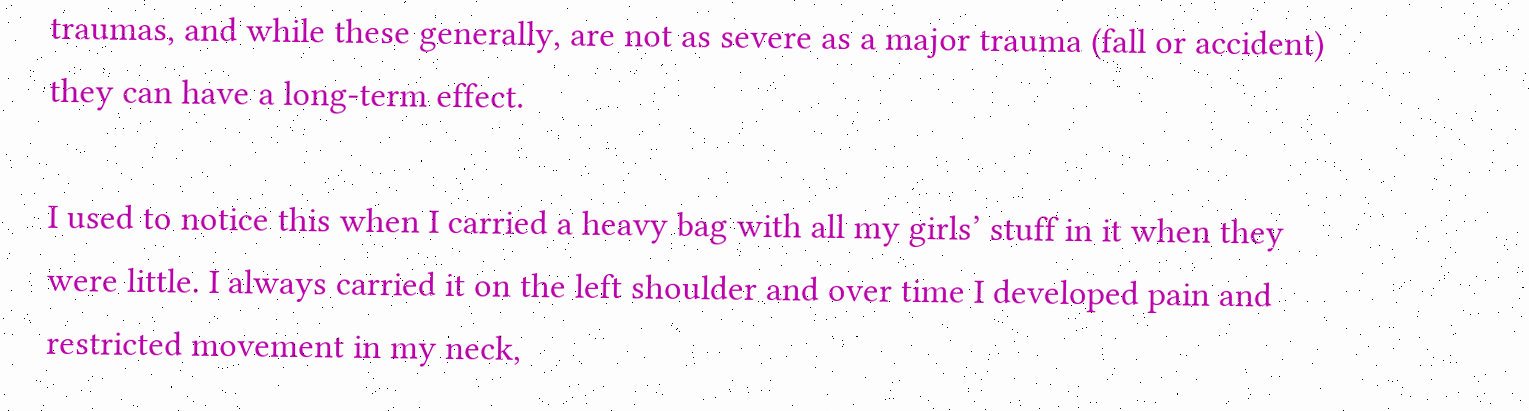traumas, and while these generally, are not as severe as a major trauma (fall or accident) they can have a long-term effect.

I used to notice this when I carried a heavy bag with all my girls’ stuff in it when they were little. I always carried it on the left shoulder and over time I developed pain and restricted movement in my neck,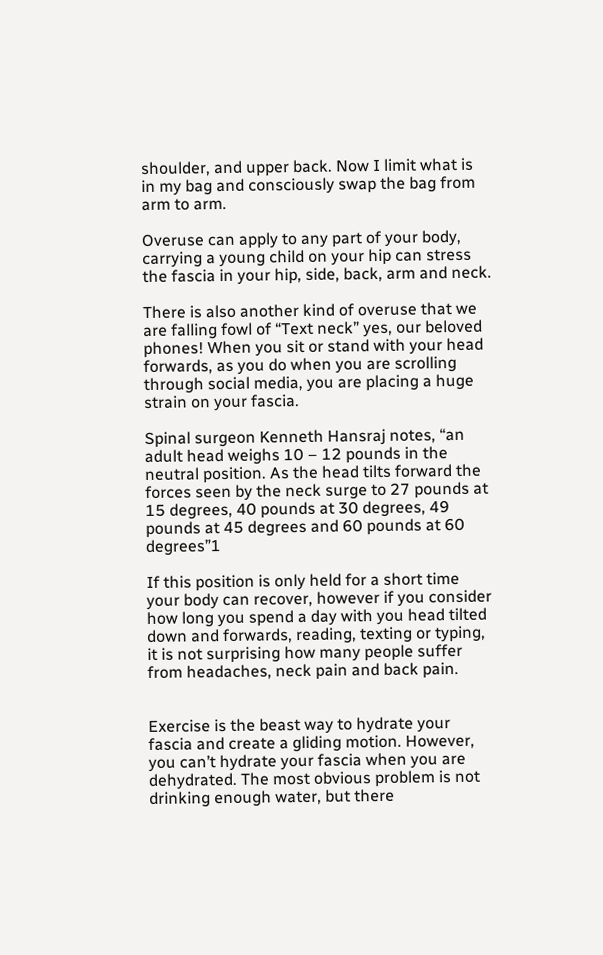shoulder, and upper back. Now I limit what is in my bag and consciously swap the bag from arm to arm.

Overuse can apply to any part of your body, carrying a young child on your hip can stress the fascia in your hip, side, back, arm and neck.

There is also another kind of overuse that we are falling fowl of “Text neck” yes, our beloved phones! When you sit or stand with your head forwards, as you do when you are scrolling through social media, you are placing a huge strain on your fascia.

Spinal surgeon Kenneth Hansraj notes, “an adult head weighs 10 – 12 pounds in the neutral position. As the head tilts forward the forces seen by the neck surge to 27 pounds at 15 degrees, 40 pounds at 30 degrees, 49 pounds at 45 degrees and 60 pounds at 60 degrees”1

If this position is only held for a short time your body can recover, however if you consider how long you spend a day with you head tilted down and forwards, reading, texting or typing, it is not surprising how many people suffer from headaches, neck pain and back pain.


Exercise is the beast way to hydrate your fascia and create a gliding motion. However, you can’t hydrate your fascia when you are dehydrated. The most obvious problem is not drinking enough water, but there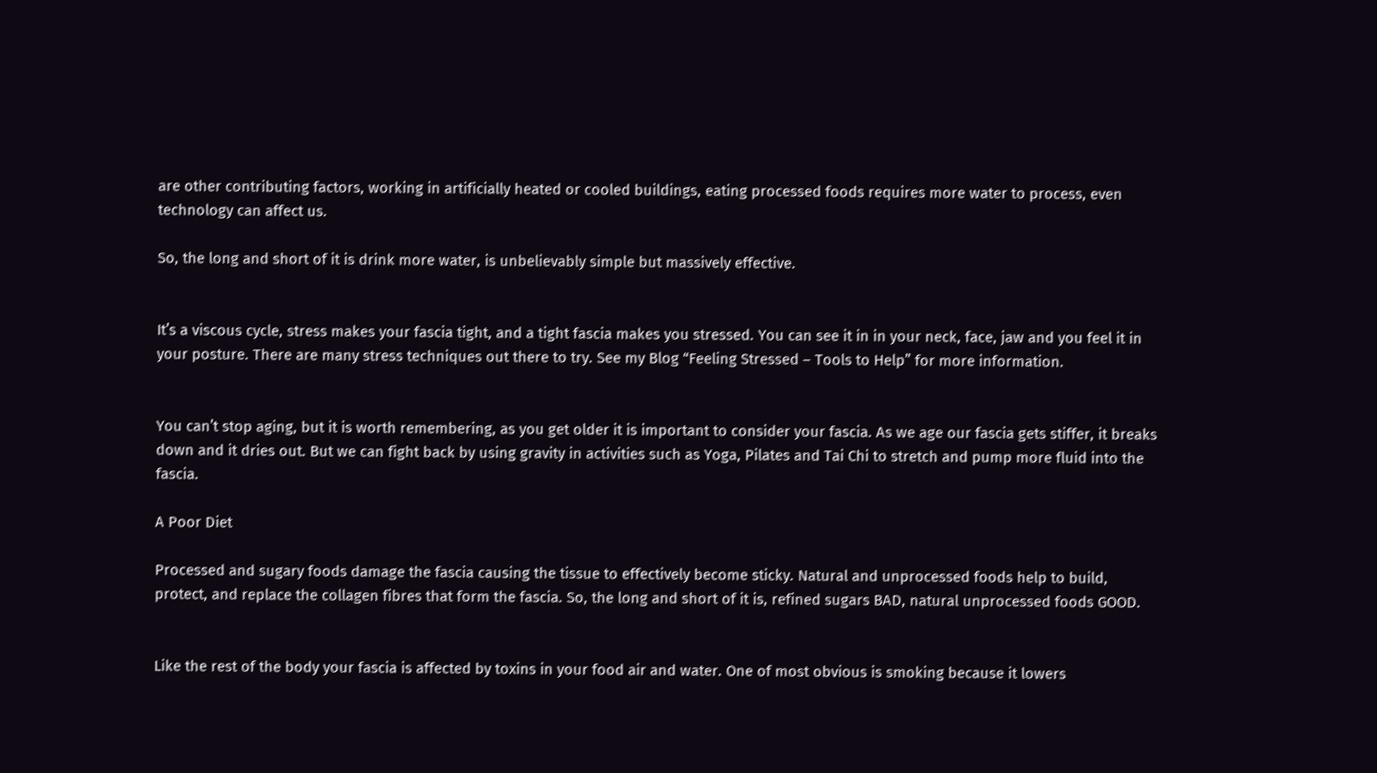are other contributing factors, working in artificially heated or cooled buildings, eating processed foods requires more water to process, even technology can affect us.

So, the long and short of it is drink more water, is unbelievably simple but massively effective.


It’s a viscous cycle, stress makes your fascia tight, and a tight fascia makes you stressed. You can see it in in your neck, face, jaw and you feel it in your posture. There are many stress techniques out there to try. See my Blog “Feeling Stressed – Tools to Help” for more information.


You can’t stop aging, but it is worth remembering, as you get older it is important to consider your fascia. As we age our fascia gets stiffer, it breaks down and it dries out. But we can fight back by using gravity in activities such as Yoga, Pilates and Tai Chi to stretch and pump more fluid into the fascia.

A Poor Diet

Processed and sugary foods damage the fascia causing the tissue to effectively become sticky. Natural and unprocessed foods help to build, protect, and replace the collagen fibres that form the fascia. So, the long and short of it is, refined sugars BAD, natural unprocessed foods GOOD.


Like the rest of the body your fascia is affected by toxins in your food air and water. One of most obvious is smoking because it lowers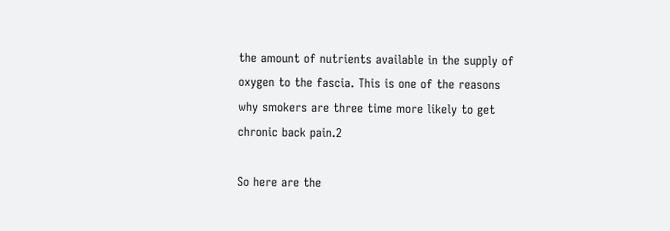the amount of nutrients available in the supply of oxygen to the fascia. This is one of the reasons why smokers are three time more likely to get chronic back pain.2

So here are the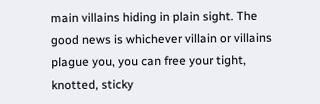main villains hiding in plain sight. The good news is whichever villain or villains plague you, you can free your tight, knotted, sticky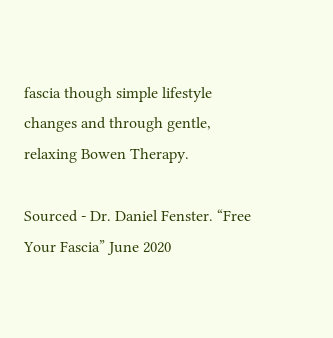fascia though simple lifestyle changes and through gentle, relaxing Bowen Therapy.

Sourced - Dr. Daniel Fenster. “Free Your Fascia” June 2020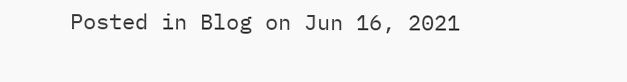Posted in Blog on Jun 16, 2021